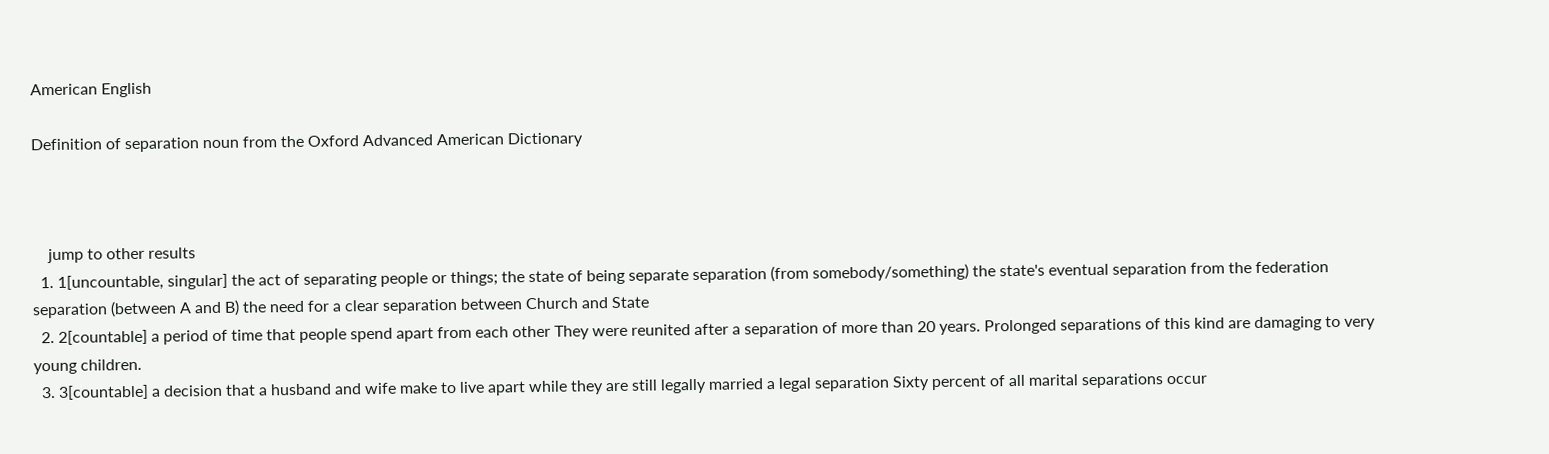American English

Definition of separation noun from the Oxford Advanced American Dictionary



    jump to other results
  1. 1[uncountable, singular] the act of separating people or things; the state of being separate separation (from somebody/something) the state's eventual separation from the federation separation (between A and B) the need for a clear separation between Church and State
  2. 2[countable] a period of time that people spend apart from each other They were reunited after a separation of more than 20 years. Prolonged separations of this kind are damaging to very young children.
  3. 3[countable] a decision that a husband and wife make to live apart while they are still legally married a legal separation Sixty percent of all marital separations occur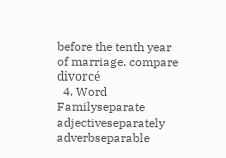before the tenth year of marriage. compare divorcé
  4. Word Familyseparate adjectiveseparately adverbseparable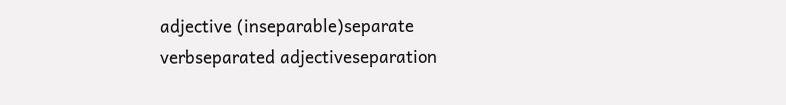adjective (inseparable)separate verbseparated adjectiveseparation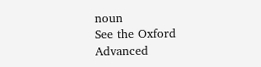noun
See the Oxford Advanced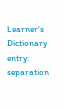Learner's Dictionary entry: separation